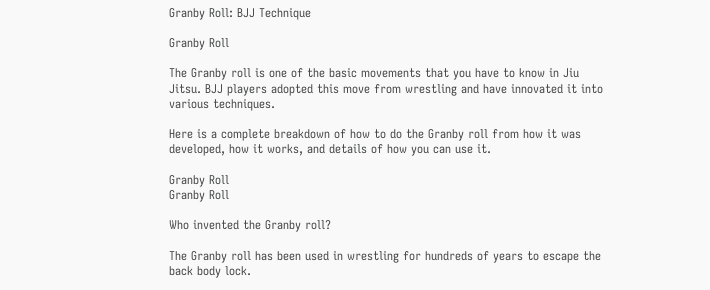Granby Roll: BJJ Technique

Granby Roll

The Granby roll is one of the basic movements that you have to know in Jiu Jitsu. BJJ players adopted this move from wrestling and have innovated it into various techniques.

Here is a complete breakdown of how to do the Granby roll from how it was developed, how it works, and details of how you can use it.

Granby Roll
Granby Roll

Who invented the Granby roll?

The Granby roll has been used in wrestling for hundreds of years to escape the back body lock.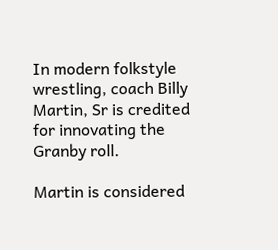In modern folkstyle wrestling, coach Billy Martin, Sr is credited for innovating the Granby roll.

Martin is considered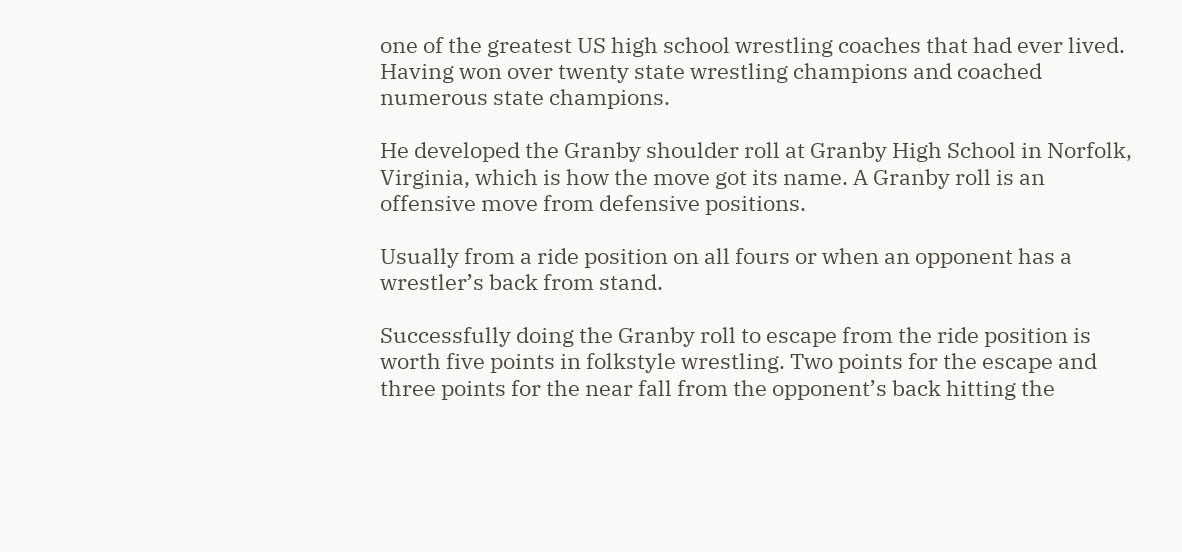one of the greatest US high school wrestling coaches that had ever lived. Having won over twenty state wrestling champions and coached numerous state champions.

He developed the Granby shoulder roll at Granby High School in Norfolk, Virginia, which is how the move got its name. A Granby roll is an offensive move from defensive positions.

Usually from a ride position on all fours or when an opponent has a wrestler’s back from stand.

Successfully doing the Granby roll to escape from the ride position is worth five points in folkstyle wrestling. Two points for the escape and three points for the near fall from the opponent’s back hitting the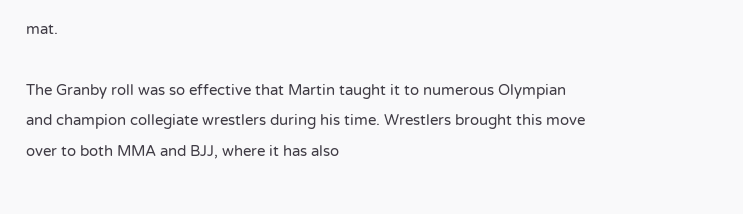mat.

The Granby roll was so effective that Martin taught it to numerous Olympian and champion collegiate wrestlers during his time. Wrestlers brought this move over to both MMA and BJJ, where it has also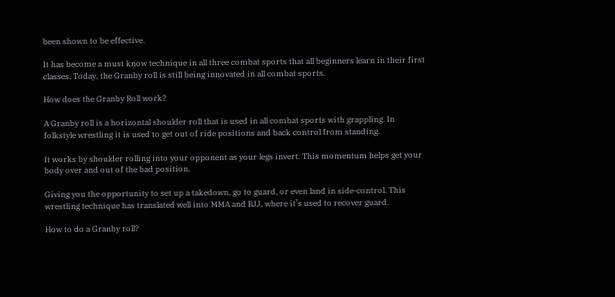been shown to be effective.

It has become a must know technique in all three combat sports that all beginners learn in their first classes. Today, the Granby roll is still being innovated in all combat sports.

How does the Granby Roll work?

A Granby roll is a horizontal shoulder roll that is used in all combat sports with grappling. In folkstyle wrestling it is used to get out of ride positions and back control from standing.

It works by shoulder rolling into your opponent as your legs invert. This momentum helps get your body over and out of the bad position.

Giving you the opportunity to set up a takedown, go to guard, or even land in side-control. This wrestling technique has translated well into MMA and BJJ, where it’s used to recover guard.

How to do a Granby roll?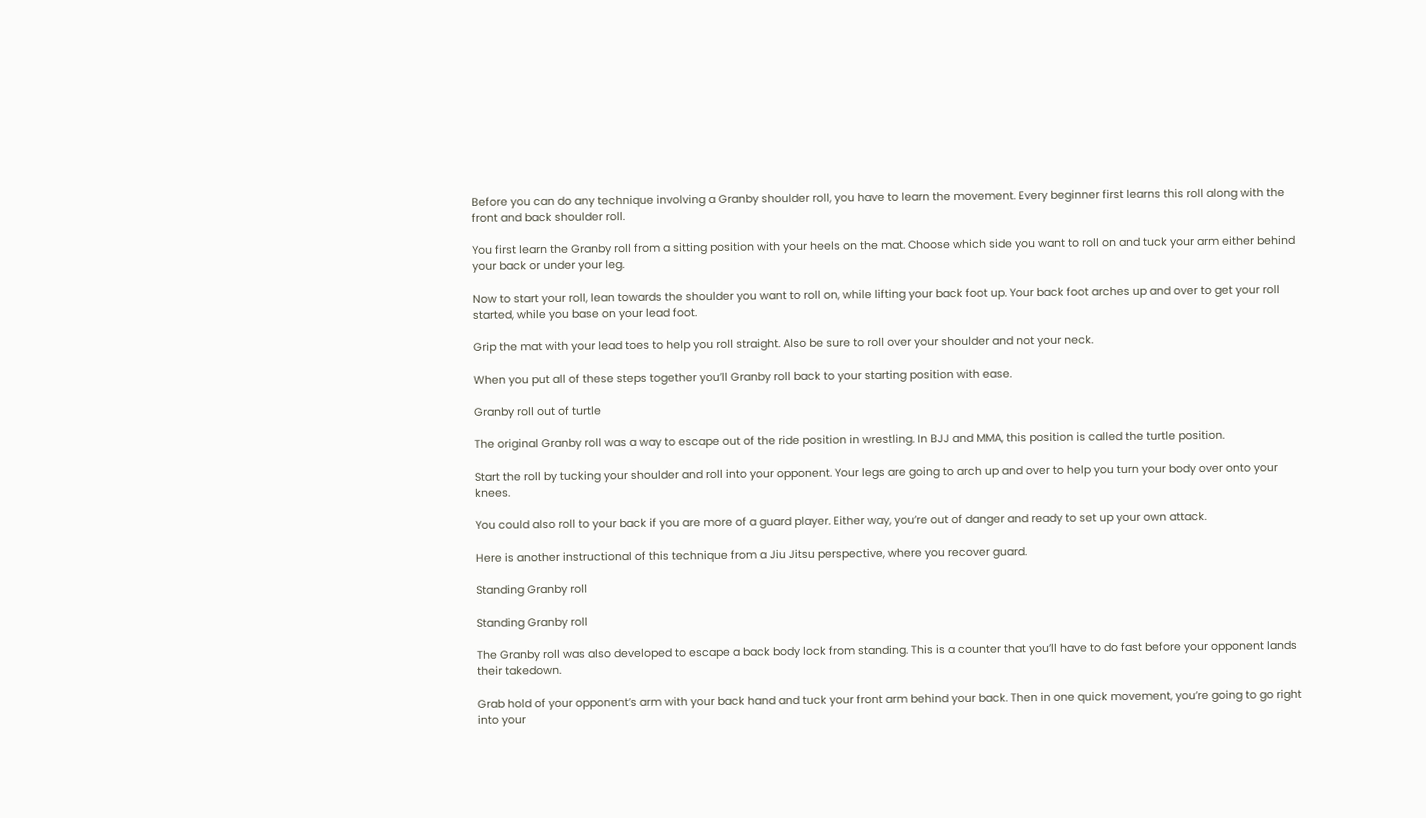Before you can do any technique involving a Granby shoulder roll, you have to learn the movement. Every beginner first learns this roll along with the front and back shoulder roll.

You first learn the Granby roll from a sitting position with your heels on the mat. Choose which side you want to roll on and tuck your arm either behind your back or under your leg.

Now to start your roll, lean towards the shoulder you want to roll on, while lifting your back foot up. Your back foot arches up and over to get your roll started, while you base on your lead foot.

Grip the mat with your lead toes to help you roll straight. Also be sure to roll over your shoulder and not your neck.

When you put all of these steps together you’ll Granby roll back to your starting position with ease.

Granby roll out of turtle

The original Granby roll was a way to escape out of the ride position in wrestling. In BJJ and MMA, this position is called the turtle position.

Start the roll by tucking your shoulder and roll into your opponent. Your legs are going to arch up and over to help you turn your body over onto your knees.

You could also roll to your back if you are more of a guard player. Either way, you’re out of danger and ready to set up your own attack.

Here is another instructional of this technique from a Jiu Jitsu perspective, where you recover guard.

Standing Granby roll

Standing Granby roll

The Granby roll was also developed to escape a back body lock from standing. This is a counter that you’ll have to do fast before your opponent lands their takedown.

Grab hold of your opponent’s arm with your back hand and tuck your front arm behind your back. Then in one quick movement, you’re going to go right into your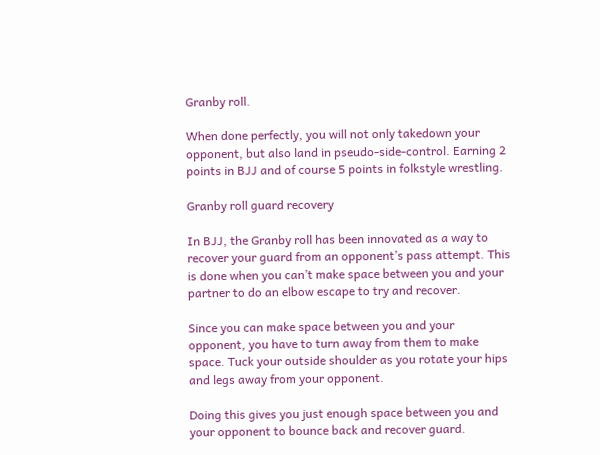Granby roll.

When done perfectly, you will not only takedown your opponent, but also land in pseudo-side-control. Earning 2 points in BJJ and of course 5 points in folkstyle wrestling.

Granby roll guard recovery

In BJJ, the Granby roll has been innovated as a way to recover your guard from an opponent’s pass attempt. This is done when you can’t make space between you and your partner to do an elbow escape to try and recover.

Since you can make space between you and your opponent, you have to turn away from them to make space. Tuck your outside shoulder as you rotate your hips and legs away from your opponent.

Doing this gives you just enough space between you and your opponent to bounce back and recover guard.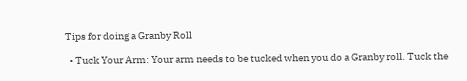Tips for doing a Granby Roll

  • Tuck Your Arm: Your arm needs to be tucked when you do a Granby roll. Tuck the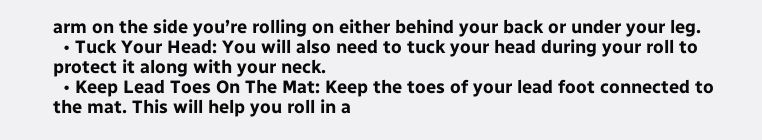arm on the side you’re rolling on either behind your back or under your leg.
  • Tuck Your Head: You will also need to tuck your head during your roll to protect it along with your neck.
  • Keep Lead Toes On The Mat: Keep the toes of your lead foot connected to the mat. This will help you roll in a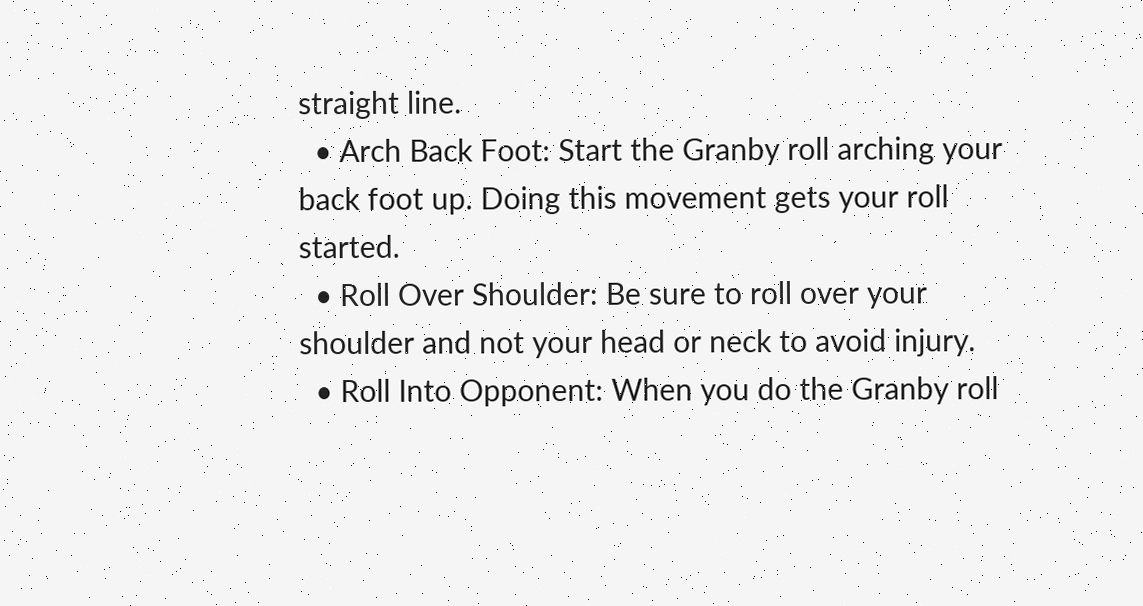straight line.
  • Arch Back Foot: Start the Granby roll arching your back foot up. Doing this movement gets your roll started.
  • Roll Over Shoulder: Be sure to roll over your shoulder and not your head or neck to avoid injury.
  • Roll Into Opponent: When you do the Granby roll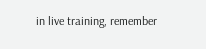in live training, remember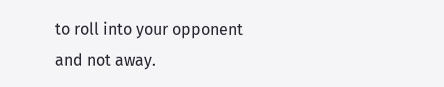to roll into your opponent and not away.